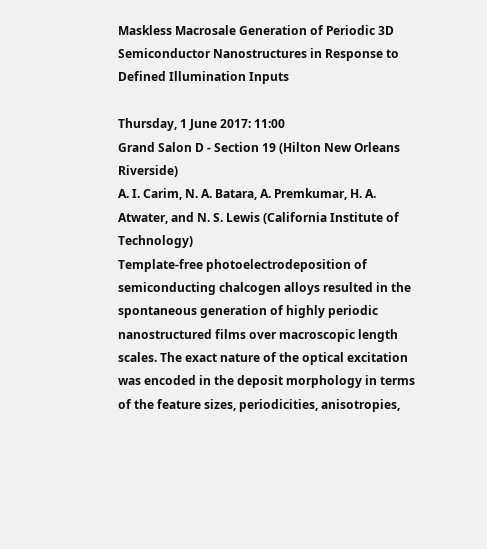Maskless Macrosale Generation of Periodic 3D Semiconductor Nanostructures in Response to Defined Illumination Inputs

Thursday, 1 June 2017: 11:00
Grand Salon D - Section 19 (Hilton New Orleans Riverside)
A. I. Carim, N. A. Batara, A. Premkumar, H. A. Atwater, and N. S. Lewis (California Institute of Technology)
Template-free photoelectrodeposition of semiconducting chalcogen alloys resulted in the spontaneous generation of highly periodic nanostructured films over macroscopic length scales. The exact nature of the optical excitation was encoded in the deposit morphology in terms of the feature sizes, periodicities, anisotropies,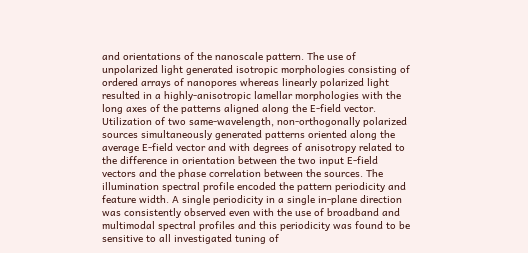and orientations of the nanoscale pattern. The use of unpolarized light generated isotropic morphologies consisting of ordered arrays of nanopores whereas linearly polarized light resulted in a highly-anisotropic lamellar morphologies with the long axes of the patterns aligned along the E-field vector. Utilization of two same-wavelength, non-orthogonally polarized sources simultaneously generated patterns oriented along the average E-field vector and with degrees of anisotropy related to the difference in orientation between the two input E-field vectors and the phase correlation between the sources. The illumination spectral profile encoded the pattern periodicity and feature width. A single periodicity in a single in-plane direction was consistently observed even with the use of broadband and multimodal spectral profiles and this periodicity was found to be sensitive to all investigated tuning of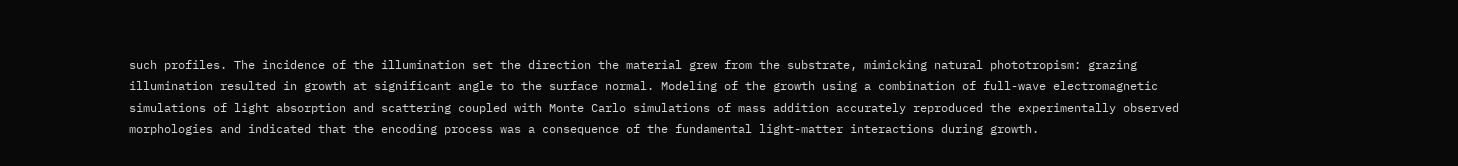such profiles. The incidence of the illumination set the direction the material grew from the substrate, mimicking natural phototropism: grazing illumination resulted in growth at significant angle to the surface normal. Modeling of the growth using a combination of full-wave electromagnetic simulations of light absorption and scattering coupled with Monte Carlo simulations of mass addition accurately reproduced the experimentally observed morphologies and indicated that the encoding process was a consequence of the fundamental light-matter interactions during growth.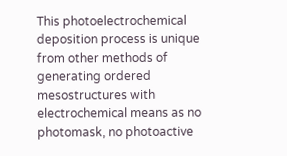This photoelectrochemical deposition process is unique from other methods of generating ordered mesostructures with electrochemical means as no photomask, no photoactive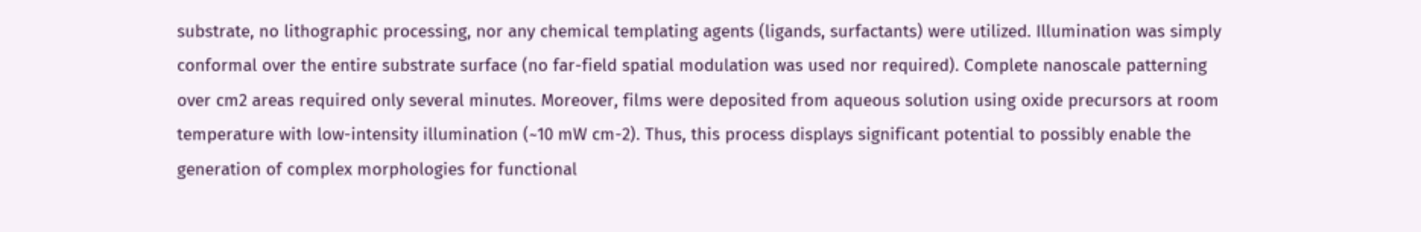substrate, no lithographic processing, nor any chemical templating agents (ligands, surfactants) were utilized. Illumination was simply conformal over the entire substrate surface (no far-field spatial modulation was used nor required). Complete nanoscale patterning over cm2 areas required only several minutes. Moreover, films were deposited from aqueous solution using oxide precursors at room temperature with low-intensity illumination (~10 mW cm-2). Thus, this process displays significant potential to possibly enable the generation of complex morphologies for functional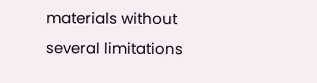materials without several limitations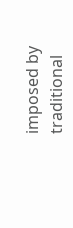imposed by traditional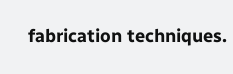fabrication techniques.